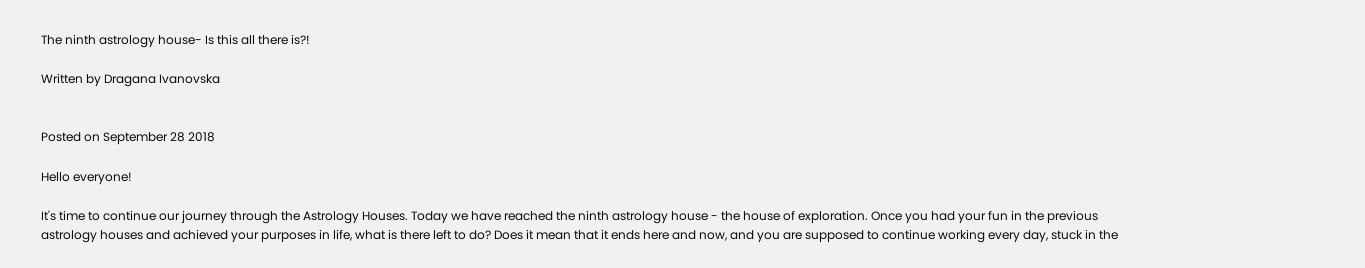The ninth astrology house- Is this all there is?!

Written by Dragana Ivanovska


Posted on September 28 2018

Hello everyone!

It's time to continue our journey through the Astrology Houses. Today we have reached the ninth astrology house - the house of exploration. Once you had your fun in the previous astrology houses and achieved your purposes in life, what is there left to do? Does it mean that it ends here and now, and you are supposed to continue working every day, stuck in the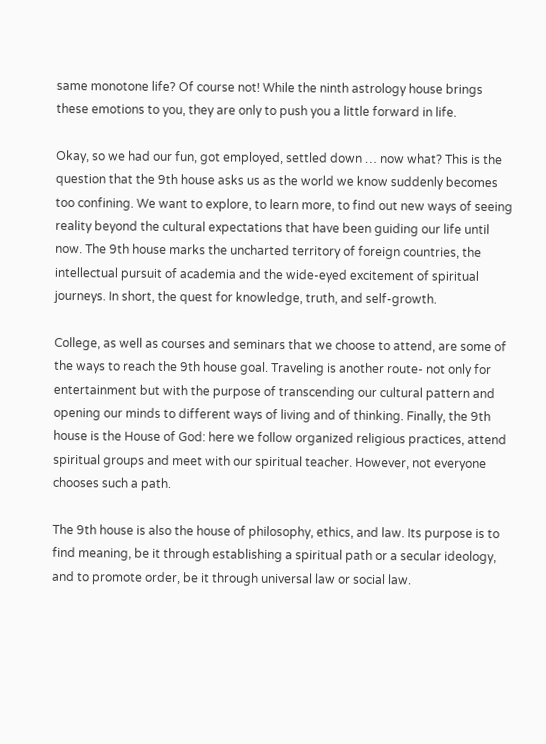same monotone life? Of course not! While the ninth astrology house brings these emotions to you, they are only to push you a little forward in life.

Okay, so we had our fun, got employed, settled down … now what? This is the question that the 9th house asks us as the world we know suddenly becomes too confining. We want to explore, to learn more, to find out new ways of seeing reality beyond the cultural expectations that have been guiding our life until now. The 9th house marks the uncharted territory of foreign countries, the intellectual pursuit of academia and the wide-eyed excitement of spiritual journeys. In short, the quest for knowledge, truth, and self-growth.

College, as well as courses and seminars that we choose to attend, are some of the ways to reach the 9th house goal. Traveling is another route- not only for entertainment but with the purpose of transcending our cultural pattern and opening our minds to different ways of living and of thinking. Finally, the 9th house is the House of God: here we follow organized religious practices, attend spiritual groups and meet with our spiritual teacher. However, not everyone chooses such a path.

The 9th house is also the house of philosophy, ethics, and law. Its purpose is to find meaning, be it through establishing a spiritual path or a secular ideology, and to promote order, be it through universal law or social law.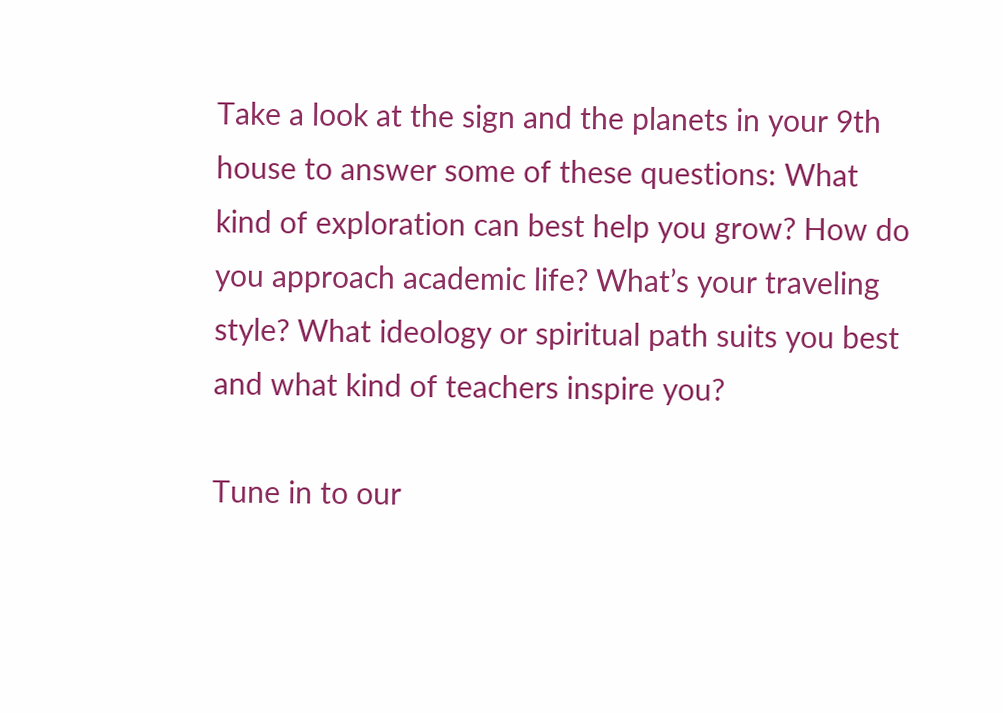Take a look at the sign and the planets in your 9th house to answer some of these questions: What kind of exploration can best help you grow? How do you approach academic life? What’s your traveling style? What ideology or spiritual path suits you best and what kind of teachers inspire you?

Tune in to our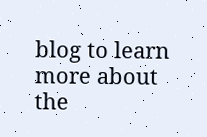blog to learn more about the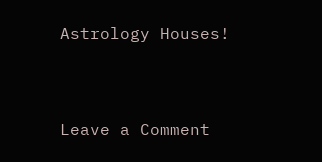Astrology Houses!



Leave a Comment